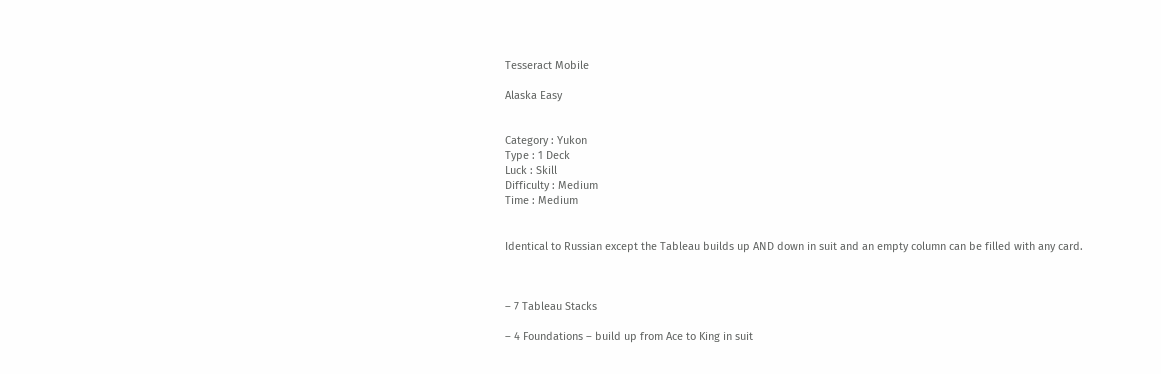Tesseract Mobile

Alaska Easy


Category : Yukon
Type : 1 Deck
Luck : Skill
Difficulty : Medium
Time : Medium


Identical to Russian except the Tableau builds up AND down in suit and an empty column can be filled with any card.



– 7 Tableau Stacks

– 4 Foundations – build up from Ace to King in suit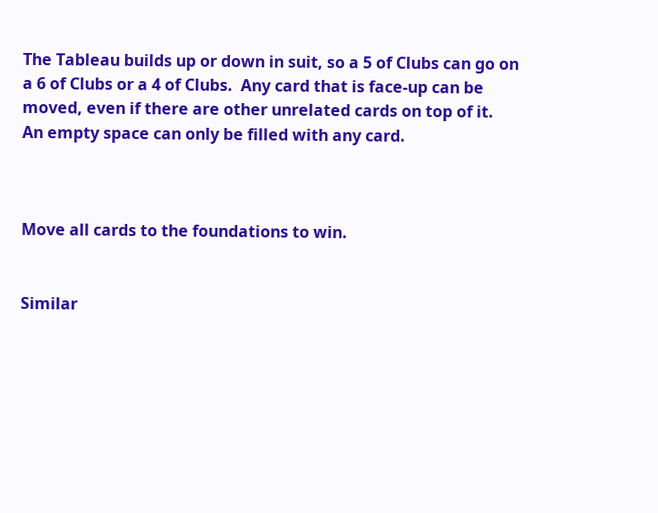The Tableau builds up or down in suit, so a 5 of Clubs can go on a 6 of Clubs or a 4 of Clubs.  Any card that is face-up can be moved, even if there are other unrelated cards on top of it.  An empty space can only be filled with any card.



Move all cards to the foundations to win.


Similar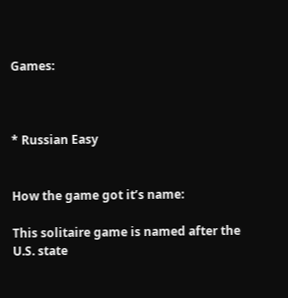Games:



* Russian Easy


How the game got it’s name:

This solitaire game is named after the U.S. state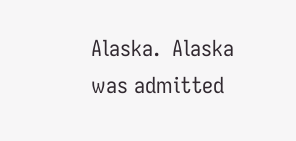Alaska.  Alaska was admitted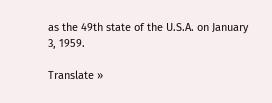as the 49th state of the U.S.A. on January 3, 1959.

Translate »